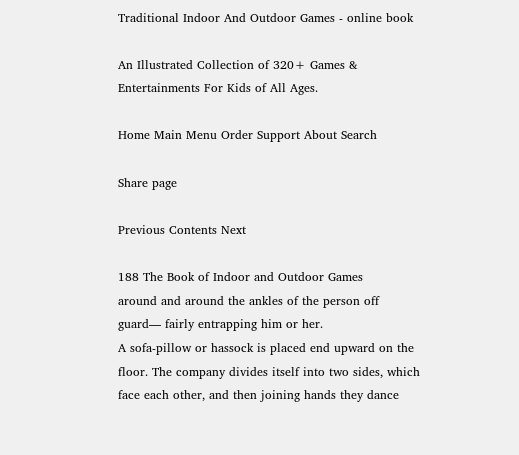Traditional Indoor And Outdoor Games - online book

An Illustrated Collection of 320+ Games & Entertainments For Kids of All Ages.

Home Main Menu Order Support About Search

Share page

Previous Contents Next

188 The Book of Indoor and Outdoor Games
around and around the ankles of the person off guard— fairly entrapping him or her.
A sofa-pillow or hassock is placed end upward on the floor. The company divides itself into two sides, which face each other, and then joining hands they dance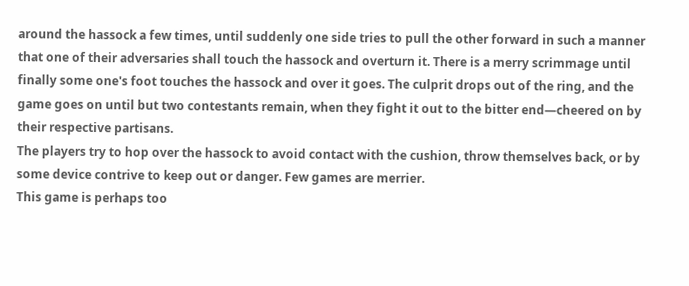around the hassock a few times, until suddenly one side tries to pull the other forward in such a manner that one of their adversaries shall touch the hassock and overturn it. There is a merry scrimmage until finally some one's foot touches the hassock and over it goes. The culprit drops out of the ring, and the game goes on until but two contestants remain, when they fight it out to the bitter end—cheered on by their respective partisans.
The players try to hop over the hassock to avoid contact with the cushion, throw themselves back, or by some device contrive to keep out or danger. Few games are merrier.
This game is perhaps too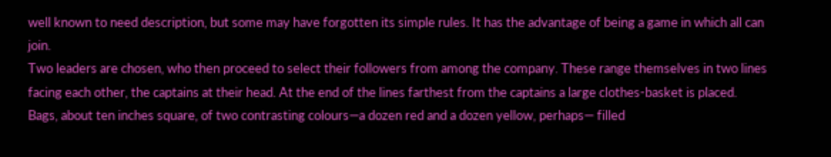well known to need description, but some may have forgotten its simple rules. It has the advantage of being a game in which all can join.
Two leaders are chosen, who then proceed to select their followers from among the company. These range themselves in two lines facing each other, the captains at their head. At the end of the lines farthest from the captains a large clothes-basket is placed.
Bags, about ten inches square, of two contrasting colours—a dozen red and a dozen yellow, perhaps— filled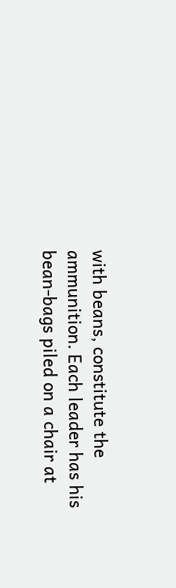with beans, constitute the ammunition. Each leader has his bean-bags piled on a chair at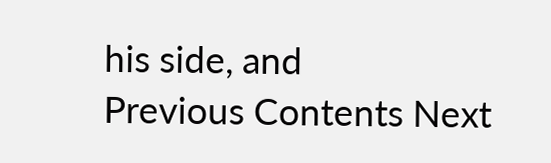his side, and
Previous Contents Next